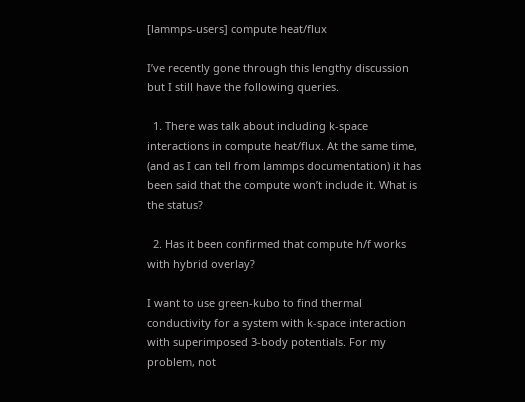[lammps-users] compute heat/flux

I’ve recently gone through this lengthy discussion but I still have the following queries.

  1. There was talk about including k-space interactions in compute heat/flux. At the same time, (and as I can tell from lammps documentation) it has been said that the compute won’t include it. What is the status?

  2. Has it been confirmed that compute h/f works with hybrid overlay?

I want to use green-kubo to find thermal conductivity for a system with k-space interaction with superimposed 3-body potentials. For my problem, not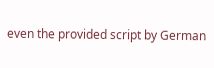even the provided script by German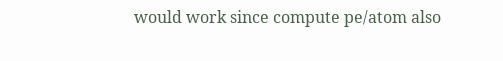would work since compute pe/atom also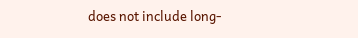does not include long-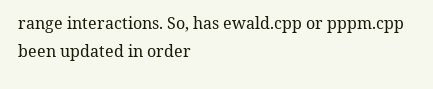range interactions. So, has ewald.cpp or pppm.cpp been updated in order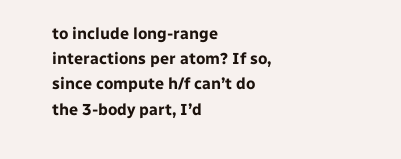to include long-range interactions per atom? If so, since compute h/f can’t do the 3-body part, I’d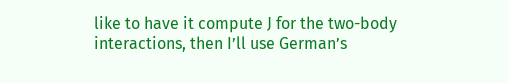like to have it compute J for the two-body interactions, then I’ll use German’s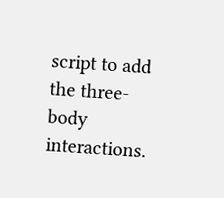script to add the three-body interactions.